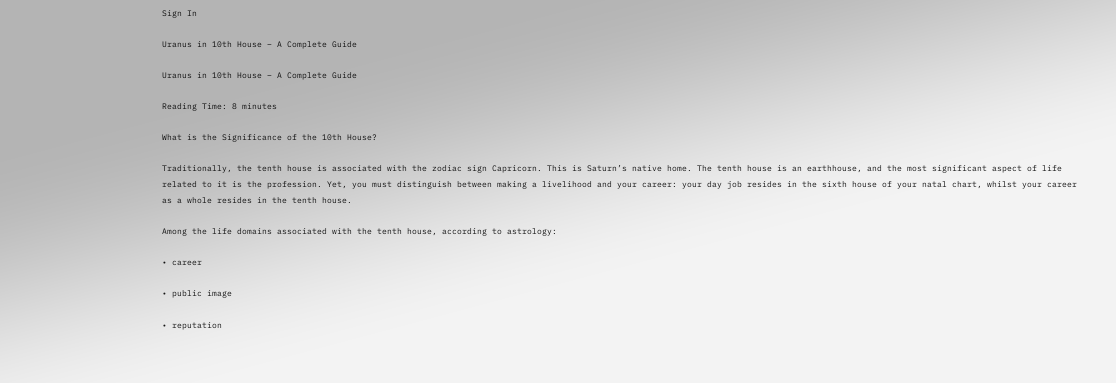Sign In

Uranus in 10th House – A Complete Guide

Uranus in 10th House – A Complete Guide

Reading Time: 8 minutes

What is the Significance of the 10th House?

Traditionally, the tenth house is associated with the zodiac sign Capricorn. This is Saturn’s native home. The tenth house is an earthhouse, and the most significant aspect of life related to it is the profession. Yet, you must distinguish between making a livelihood and your career: your day job resides in the sixth house of your natal chart, whilst your career as a whole resides in the tenth house.

Among the life domains associated with the tenth house, according to astrology:

• career

• public image

• reputation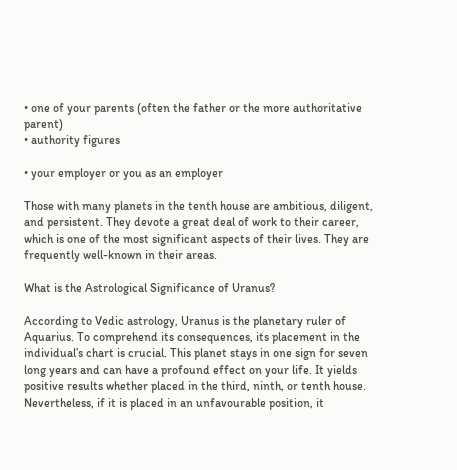• one of your parents (often the father or the more authoritative parent)
• authority figures

• your employer or you as an employer

Those with many planets in the tenth house are ambitious, diligent, and persistent. They devote a great deal of work to their career, which is one of the most significant aspects of their lives. They are frequently well-known in their areas.

What is the Astrological Significance of Uranus?

According to Vedic astrology, Uranus is the planetary ruler of Aquarius. To comprehend its consequences, its placement in the individual’s chart is crucial. This planet stays in one sign for seven long years and can have a profound effect on your life. It yields positive results whether placed in the third, ninth, or tenth house. Nevertheless, if it is placed in an unfavourable position, it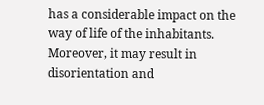has a considerable impact on the way of life of the inhabitants. Moreover, it may result in disorientation and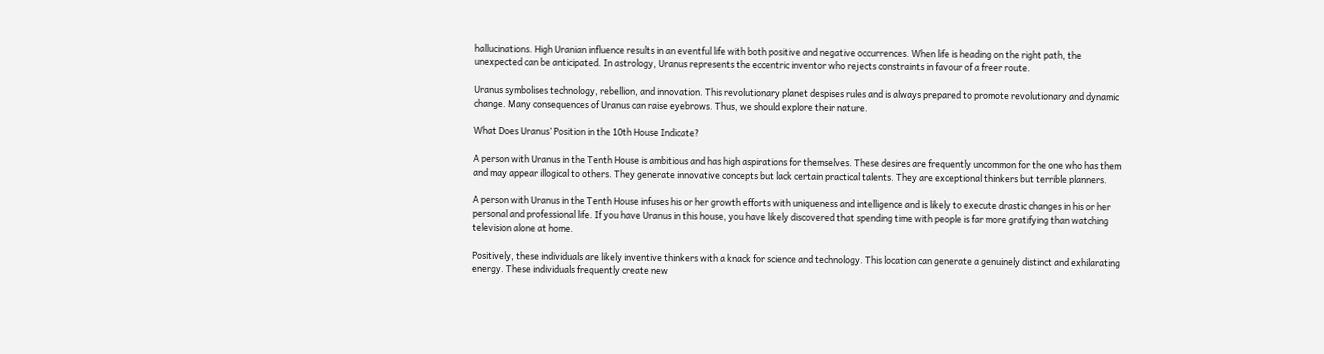hallucinations. High Uranian influence results in an eventful life with both positive and negative occurrences. When life is heading on the right path, the unexpected can be anticipated. In astrology, Uranus represents the eccentric inventor who rejects constraints in favour of a freer route.

Uranus symbolises technology, rebellion, and innovation. This revolutionary planet despises rules and is always prepared to promote revolutionary and dynamic change. Many consequences of Uranus can raise eyebrows. Thus, we should explore their nature.

What Does Uranus’ Position in the 10th House Indicate?

A person with Uranus in the Tenth House is ambitious and has high aspirations for themselves. These desires are frequently uncommon for the one who has them and may appear illogical to others. They generate innovative concepts but lack certain practical talents. They are exceptional thinkers but terrible planners.

A person with Uranus in the Tenth House infuses his or her growth efforts with uniqueness and intelligence and is likely to execute drastic changes in his or her personal and professional life. If you have Uranus in this house, you have likely discovered that spending time with people is far more gratifying than watching television alone at home.

Positively, these individuals are likely inventive thinkers with a knack for science and technology. This location can generate a genuinely distinct and exhilarating energy. These individuals frequently create new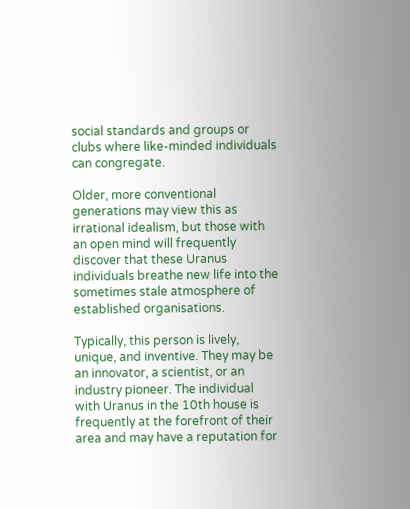social standards and groups or clubs where like-minded individuals can congregate.

Older, more conventional generations may view this as irrational idealism, but those with an open mind will frequently discover that these Uranus individuals breathe new life into the sometimes stale atmosphere of established organisations.

Typically, this person is lively, unique, and inventive. They may be an innovator, a scientist, or an industry pioneer. The individual with Uranus in the 10th house is frequently at the forefront of their area and may have a reputation for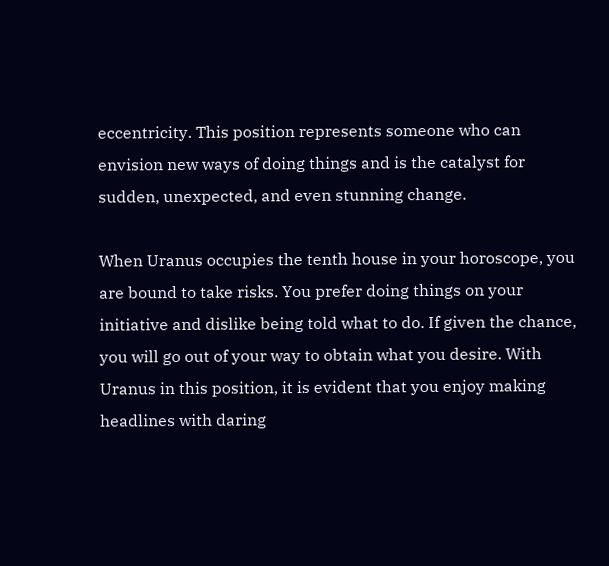eccentricity. This position represents someone who can envision new ways of doing things and is the catalyst for sudden, unexpected, and even stunning change.

When Uranus occupies the tenth house in your horoscope, you are bound to take risks. You prefer doing things on your initiative and dislike being told what to do. If given the chance, you will go out of your way to obtain what you desire. With Uranus in this position, it is evident that you enjoy making headlines with daring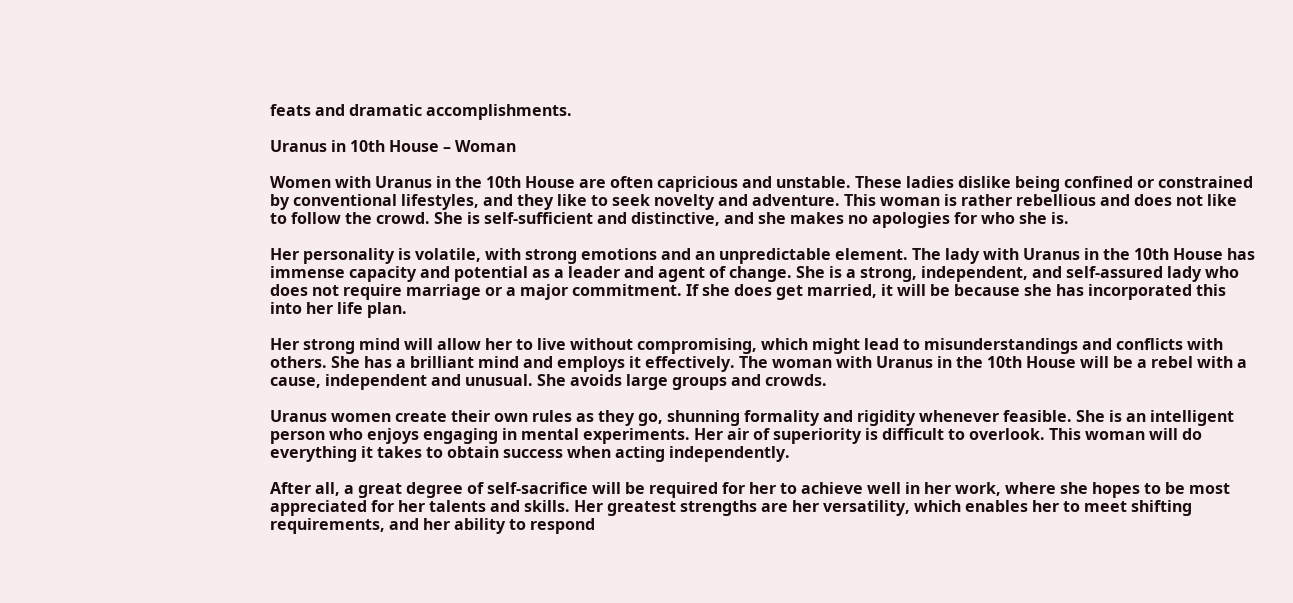feats and dramatic accomplishments.

Uranus in 10th House – Woman

Women with Uranus in the 10th House are often capricious and unstable. These ladies dislike being confined or constrained by conventional lifestyles, and they like to seek novelty and adventure. This woman is rather rebellious and does not like to follow the crowd. She is self-sufficient and distinctive, and she makes no apologies for who she is.

Her personality is volatile, with strong emotions and an unpredictable element. The lady with Uranus in the 10th House has immense capacity and potential as a leader and agent of change. She is a strong, independent, and self-assured lady who does not require marriage or a major commitment. If she does get married, it will be because she has incorporated this into her life plan.

Her strong mind will allow her to live without compromising, which might lead to misunderstandings and conflicts with others. She has a brilliant mind and employs it effectively. The woman with Uranus in the 10th House will be a rebel with a cause, independent and unusual. She avoids large groups and crowds.

Uranus women create their own rules as they go, shunning formality and rigidity whenever feasible. She is an intelligent person who enjoys engaging in mental experiments. Her air of superiority is difficult to overlook. This woman will do everything it takes to obtain success when acting independently.

After all, a great degree of self-sacrifice will be required for her to achieve well in her work, where she hopes to be most appreciated for her talents and skills. Her greatest strengths are her versatility, which enables her to meet shifting requirements, and her ability to respond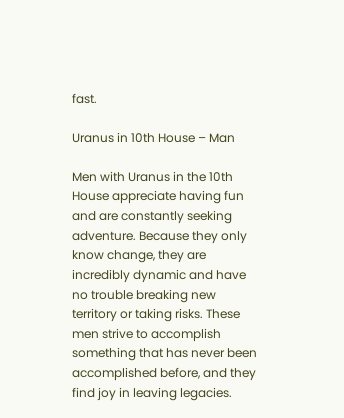fast.

Uranus in 10th House – Man

Men with Uranus in the 10th House appreciate having fun and are constantly seeking adventure. Because they only know change, they are incredibly dynamic and have no trouble breaking new territory or taking risks. These men strive to accomplish something that has never been accomplished before, and they find joy in leaving legacies.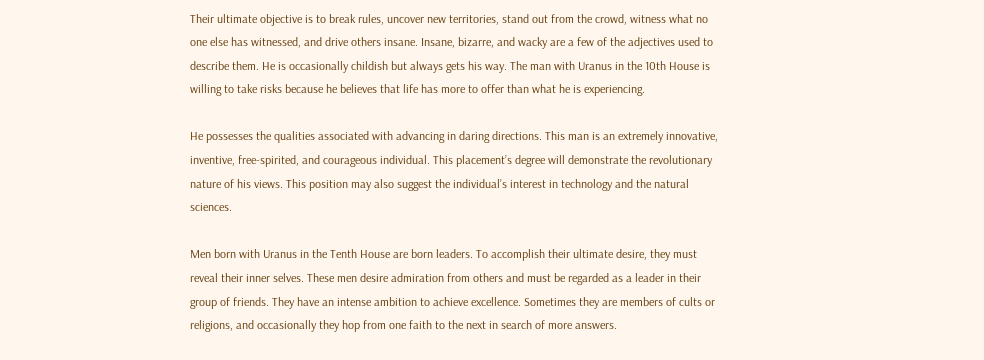Their ultimate objective is to break rules, uncover new territories, stand out from the crowd, witness what no one else has witnessed, and drive others insane. Insane, bizarre, and wacky are a few of the adjectives used to describe them. He is occasionally childish but always gets his way. The man with Uranus in the 10th House is willing to take risks because he believes that life has more to offer than what he is experiencing.

He possesses the qualities associated with advancing in daring directions. This man is an extremely innovative, inventive, free-spirited, and courageous individual. This placement’s degree will demonstrate the revolutionary nature of his views. This position may also suggest the individual’s interest in technology and the natural sciences.

Men born with Uranus in the Tenth House are born leaders. To accomplish their ultimate desire, they must reveal their inner selves. These men desire admiration from others and must be regarded as a leader in their group of friends. They have an intense ambition to achieve excellence. Sometimes they are members of cults or religions, and occasionally they hop from one faith to the next in search of more answers.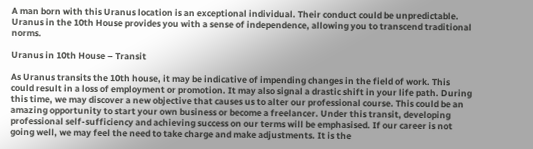A man born with this Uranus location is an exceptional individual. Their conduct could be unpredictable. Uranus in the 10th House provides you with a sense of independence, allowing you to transcend traditional norms.

Uranus in 10th House – Transit

As Uranus transits the 10th house, it may be indicative of impending changes in the field of work. This could result in a loss of employment or promotion. It may also signal a drastic shift in your life path. During this time, we may discover a new objective that causes us to alter our professional course. This could be an amazing opportunity to start your own business or become a freelancer. Under this transit, developing professional self-sufficiency and achieving success on our terms will be emphasised. If our career is not going well, we may feel the need to take charge and make adjustments. It is the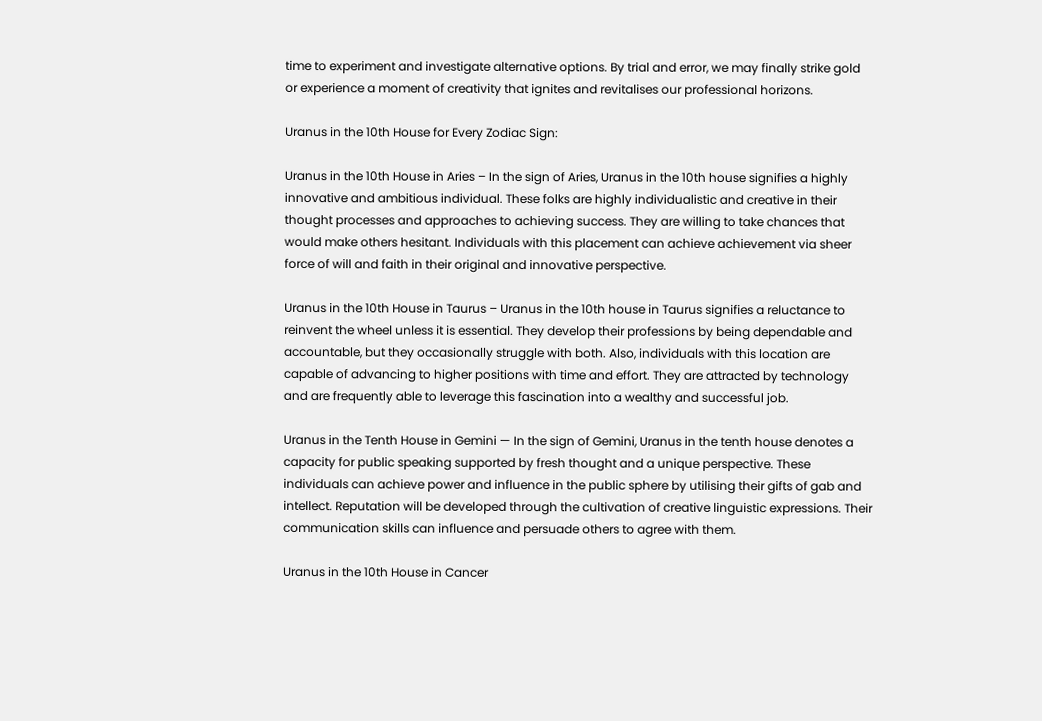time to experiment and investigate alternative options. By trial and error, we may finally strike gold or experience a moment of creativity that ignites and revitalises our professional horizons.

Uranus in the 10th House for Every Zodiac Sign:

Uranus in the 10th House in Aries – In the sign of Aries, Uranus in the 10th house signifies a highly innovative and ambitious individual. These folks are highly individualistic and creative in their thought processes and approaches to achieving success. They are willing to take chances that would make others hesitant. Individuals with this placement can achieve achievement via sheer force of will and faith in their original and innovative perspective.

Uranus in the 10th House in Taurus – Uranus in the 10th house in Taurus signifies a reluctance to reinvent the wheel unless it is essential. They develop their professions by being dependable and accountable, but they occasionally struggle with both. Also, individuals with this location are capable of advancing to higher positions with time and effort. They are attracted by technology and are frequently able to leverage this fascination into a wealthy and successful job.

Uranus in the Tenth House in Gemini — In the sign of Gemini, Uranus in the tenth house denotes a capacity for public speaking supported by fresh thought and a unique perspective. These individuals can achieve power and influence in the public sphere by utilising their gifts of gab and intellect. Reputation will be developed through the cultivation of creative linguistic expressions. Their communication skills can influence and persuade others to agree with them.

Uranus in the 10th House in Cancer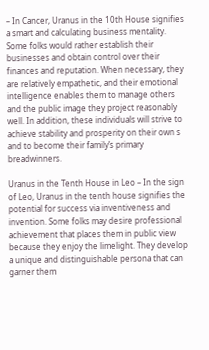– In Cancer, Uranus in the 10th House signifies a smart and calculating business mentality. Some folks would rather establish their businesses and obtain control over their finances and reputation. When necessary, they are relatively empathetic, and their emotional intelligence enables them to manage others and the public image they project reasonably well. In addition, these individuals will strive to achieve stability and prosperity on their own s and to become their family’s primary breadwinners.

Uranus in the Tenth House in Leo – In the sign of Leo, Uranus in the tenth house signifies the potential for success via inventiveness and invention. Some folks may desire professional achievement that places them in public view because they enjoy the limelight. They develop a unique and distinguishable persona that can garner them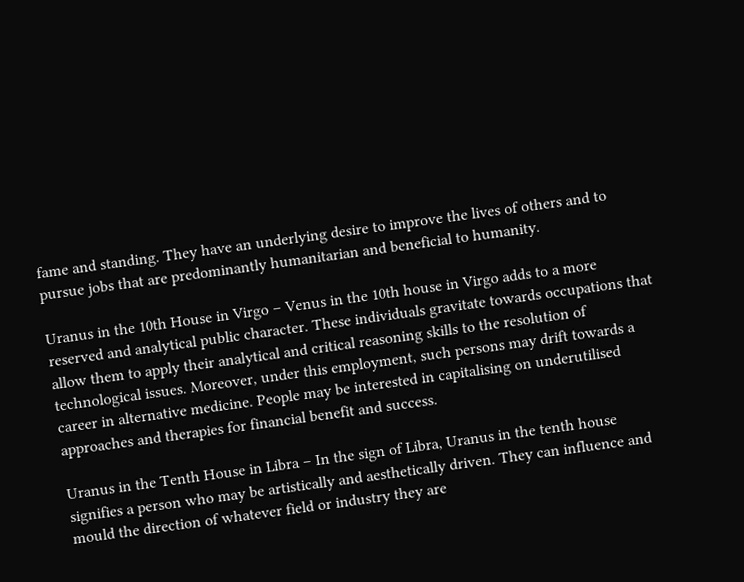fame and standing. They have an underlying desire to improve the lives of others and to pursue jobs that are predominantly humanitarian and beneficial to humanity.

Uranus in the 10th House in Virgo – Venus in the 10th house in Virgo adds to a more reserved and analytical public character. These individuals gravitate towards occupations that allow them to apply their analytical and critical reasoning skills to the resolution of technological issues. Moreover, under this employment, such persons may drift towards a career in alternative medicine. People may be interested in capitalising on underutilised approaches and therapies for financial benefit and success.

Uranus in the Tenth House in Libra – In the sign of Libra, Uranus in the tenth house signifies a person who may be artistically and aesthetically driven. They can influence and mould the direction of whatever field or industry they are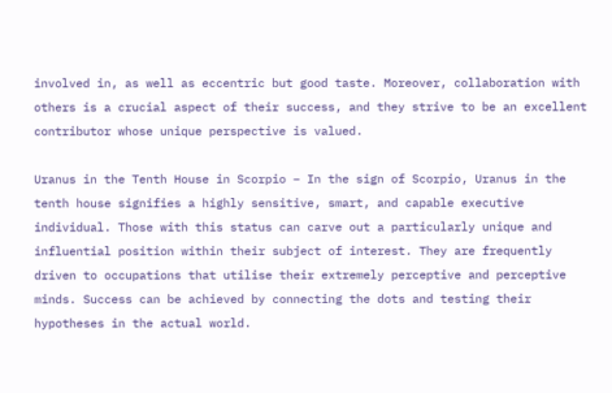involved in, as well as eccentric but good taste. Moreover, collaboration with others is a crucial aspect of their success, and they strive to be an excellent contributor whose unique perspective is valued.

Uranus in the Tenth House in Scorpio – In the sign of Scorpio, Uranus in the tenth house signifies a highly sensitive, smart, and capable executive individual. Those with this status can carve out a particularly unique and influential position within their subject of interest. They are frequently driven to occupations that utilise their extremely perceptive and perceptive minds. Success can be achieved by connecting the dots and testing their hypotheses in the actual world.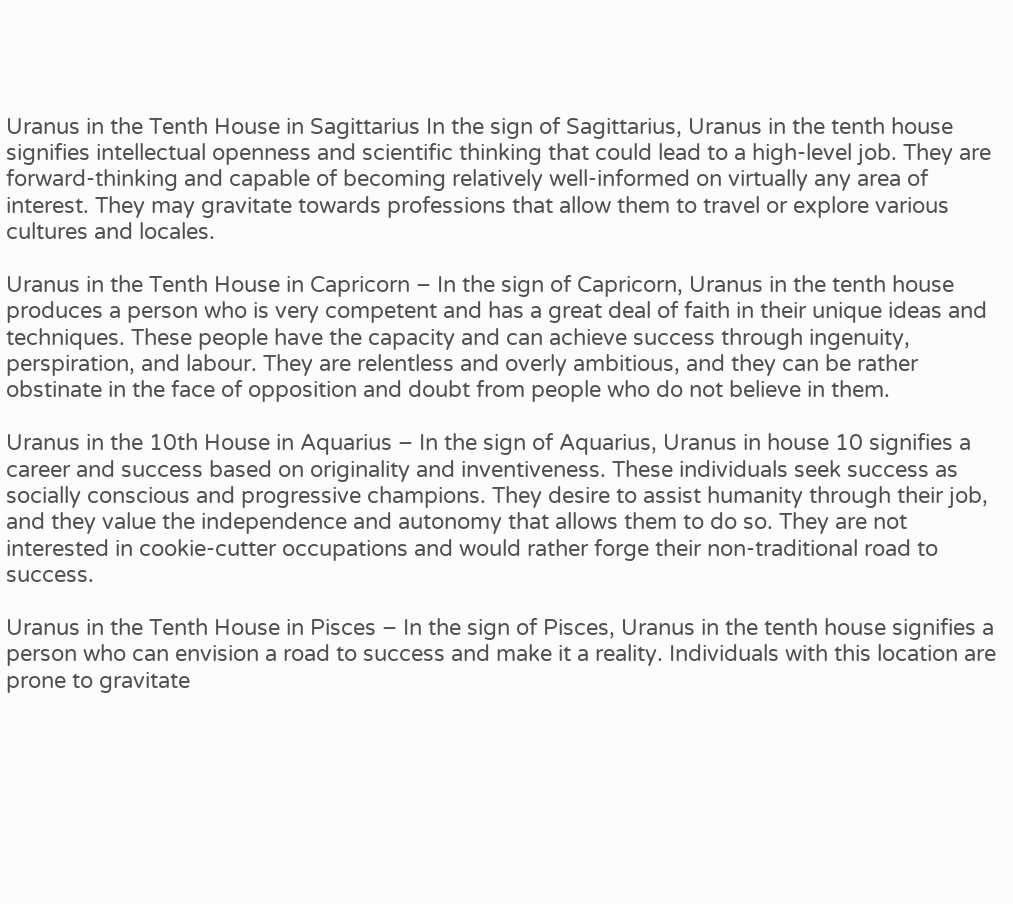Uranus in the Tenth House in Sagittarius In the sign of Sagittarius, Uranus in the tenth house signifies intellectual openness and scientific thinking that could lead to a high-level job. They are forward-thinking and capable of becoming relatively well-informed on virtually any area of interest. They may gravitate towards professions that allow them to travel or explore various cultures and locales.

Uranus in the Tenth House in Capricorn – In the sign of Capricorn, Uranus in the tenth house produces a person who is very competent and has a great deal of faith in their unique ideas and techniques. These people have the capacity and can achieve success through ingenuity, perspiration, and labour. They are relentless and overly ambitious, and they can be rather obstinate in the face of opposition and doubt from people who do not believe in them.

Uranus in the 10th House in Aquarius – In the sign of Aquarius, Uranus in house 10 signifies a career and success based on originality and inventiveness. These individuals seek success as socially conscious and progressive champions. They desire to assist humanity through their job, and they value the independence and autonomy that allows them to do so. They are not interested in cookie-cutter occupations and would rather forge their non-traditional road to success.

Uranus in the Tenth House in Pisces – In the sign of Pisces, Uranus in the tenth house signifies a person who can envision a road to success and make it a reality. Individuals with this location are prone to gravitate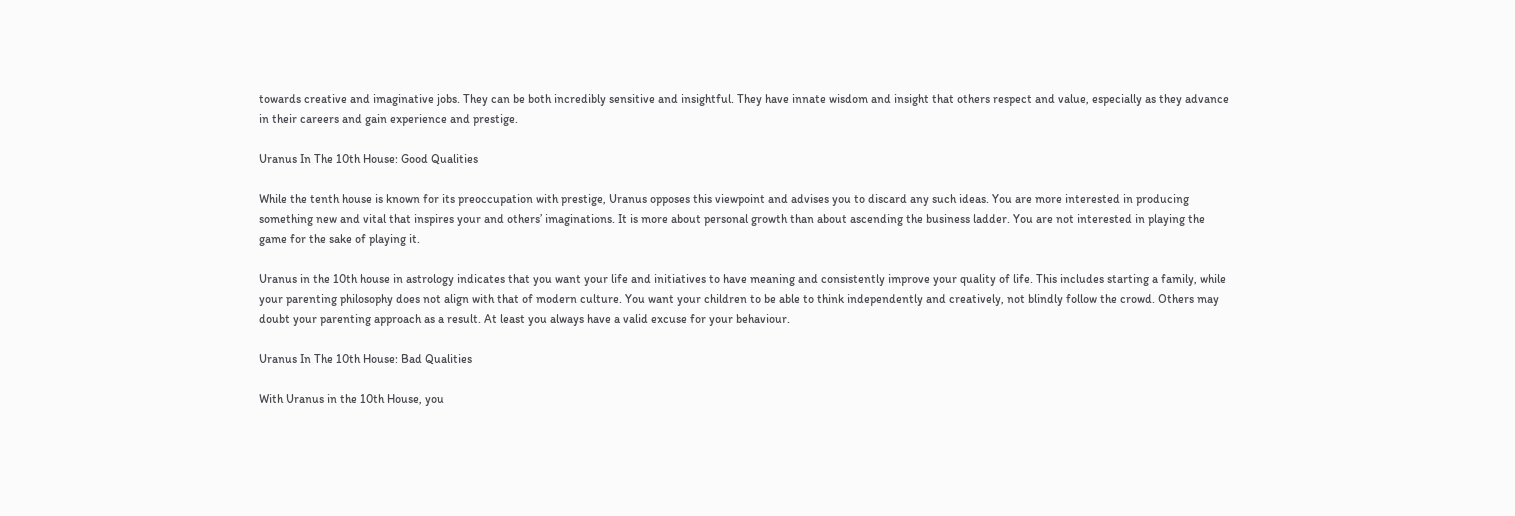towards creative and imaginative jobs. They can be both incredibly sensitive and insightful. They have innate wisdom and insight that others respect and value, especially as they advance in their careers and gain experience and prestige.

Uranus In The 10th House: Good Qualities

While the tenth house is known for its preoccupation with prestige, Uranus opposes this viewpoint and advises you to discard any such ideas. You are more interested in producing something new and vital that inspires your and others’ imaginations. It is more about personal growth than about ascending the business ladder. You are not interested in playing the game for the sake of playing it.

Uranus in the 10th house in astrology indicates that you want your life and initiatives to have meaning and consistently improve your quality of life. This includes starting a family, while your parenting philosophy does not align with that of modern culture. You want your children to be able to think independently and creatively, not blindly follow the crowd. Others may doubt your parenting approach as a result. At least you always have a valid excuse for your behaviour.

Uranus In The 10th House: Bad Qualities

With Uranus in the 10th House, you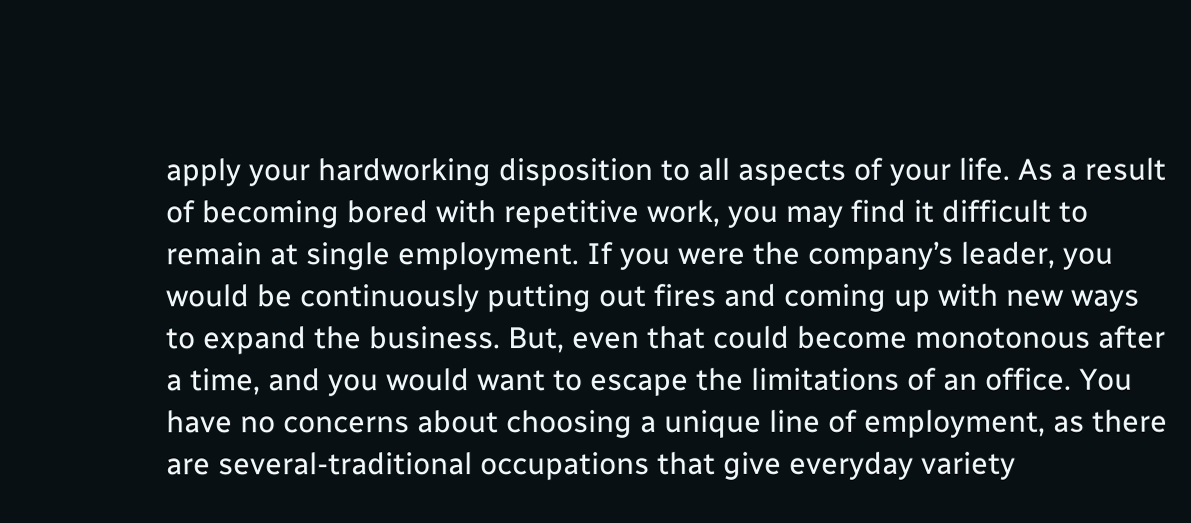apply your hardworking disposition to all aspects of your life. As a result of becoming bored with repetitive work, you may find it difficult to remain at single employment. If you were the company’s leader, you would be continuously putting out fires and coming up with new ways to expand the business. But, even that could become monotonous after a time, and you would want to escape the limitations of an office. You have no concerns about choosing a unique line of employment, as there are several-traditional occupations that give everyday variety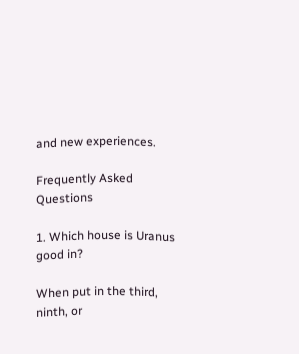and new experiences.

Frequently Asked Questions

1. Which house is Uranus good in?

When put in the third, ninth, or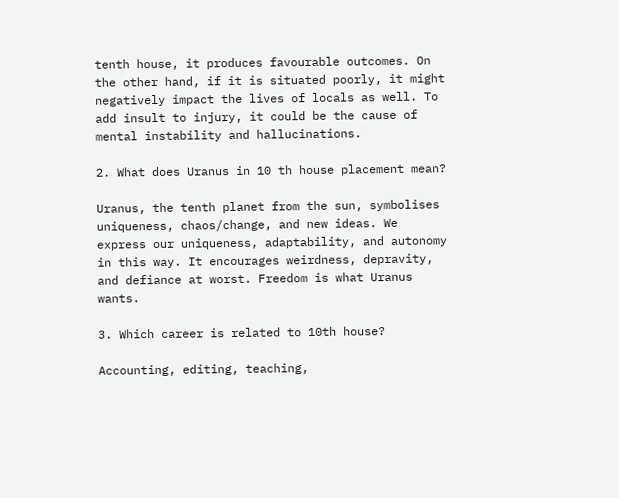tenth house, it produces favourable outcomes. On the other hand, if it is situated poorly, it might negatively impact the lives of locals as well. To add insult to injury, it could be the cause of mental instability and hallucinations.

2. What does Uranus in 10 th house placement mean?

Uranus, the tenth planet from the sun, symbolises uniqueness, chaos/change, and new ideas. We express our uniqueness, adaptability, and autonomy in this way. It encourages weirdness, depravity, and defiance at worst. Freedom is what Uranus wants.

3. Which career is related to 10th house?

Accounting, editing, teaching,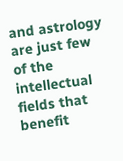and astrology are just few of the intellectual fields that benefit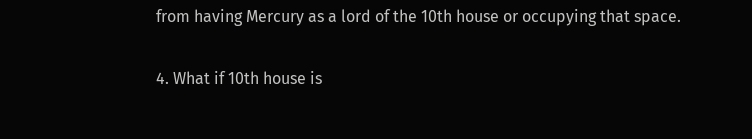from having Mercury as a lord of the 10th house or occupying that space.

4. What if 10th house is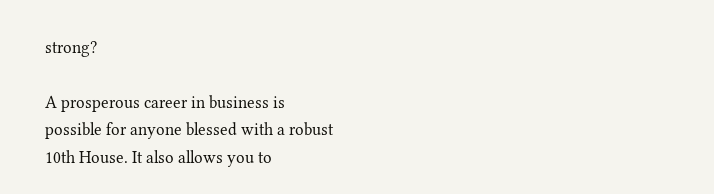strong?

A prosperous career in business is possible for anyone blessed with a robust 10th House. It also allows you to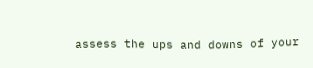assess the ups and downs of your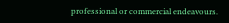professional or commercial endeavours.